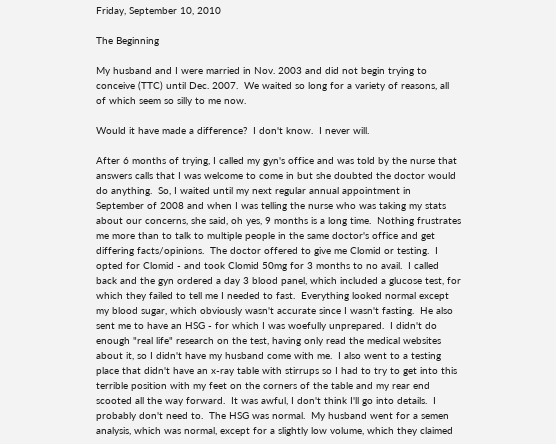Friday, September 10, 2010

The Beginning

My husband and I were married in Nov. 2003 and did not begin trying to conceive (TTC) until Dec. 2007.  We waited so long for a variety of reasons, all of which seem so silly to me now.

Would it have made a difference?  I don't know.  I never will.

After 6 months of trying, I called my gyn's office and was told by the nurse that answers calls that I was welcome to come in but she doubted the doctor would do anything.  So, I waited until my next regular annual appointment in September of 2008 and when I was telling the nurse who was taking my stats about our concerns, she said, oh yes, 9 months is a long time.  Nothing frustrates me more than to talk to multiple people in the same doctor's office and get differing facts/opinions.  The doctor offered to give me Clomid or testing.  I opted for Clomid - and took Clomid 50mg for 3 months to no avail.  I called back and the gyn ordered a day 3 blood panel, which included a glucose test, for which they failed to tell me I needed to fast.  Everything looked normal except my blood sugar, which obviously wasn't accurate since I wasn't fasting.  He also sent me to have an HSG - for which I was woefully unprepared.  I didn't do enough "real life" research on the test, having only read the medical websites about it, so I didn't have my husband come with me.  I also went to a testing place that didn't have an x-ray table with stirrups so I had to try to get into this terrible position with my feet on the corners of the table and my rear end scooted all the way forward.  It was awful, I don't think I'll go into details.  I probably don't need to.  The HSG was normal.  My husband went for a semen analysis, which was normal, except for a slightly low volume, which they claimed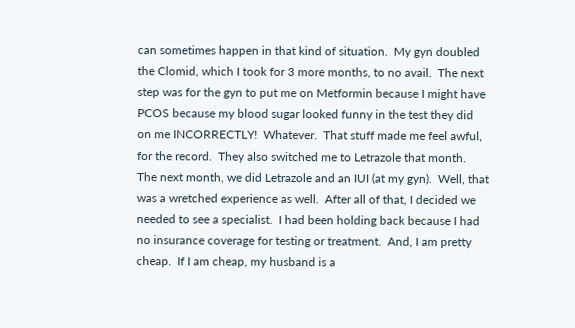can sometimes happen in that kind of situation.  My gyn doubled the Clomid, which I took for 3 more months, to no avail.  The next step was for the gyn to put me on Metformin because I might have PCOS because my blood sugar looked funny in the test they did on me INCORRECTLY!  Whatever.  That stuff made me feel awful, for the record.  They also switched me to Letrazole that month.  The next month, we did Letrazole and an IUI (at my gyn).  Well, that was a wretched experience as well.  After all of that, I decided we needed to see a specialist.  I had been holding back because I had no insurance coverage for testing or treatment.  And, I am pretty cheap.  If I am cheap, my husband is a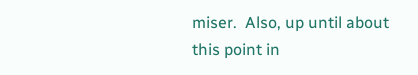miser.  Also, up until about this point in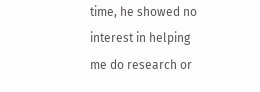time, he showed no interest in helping me do research or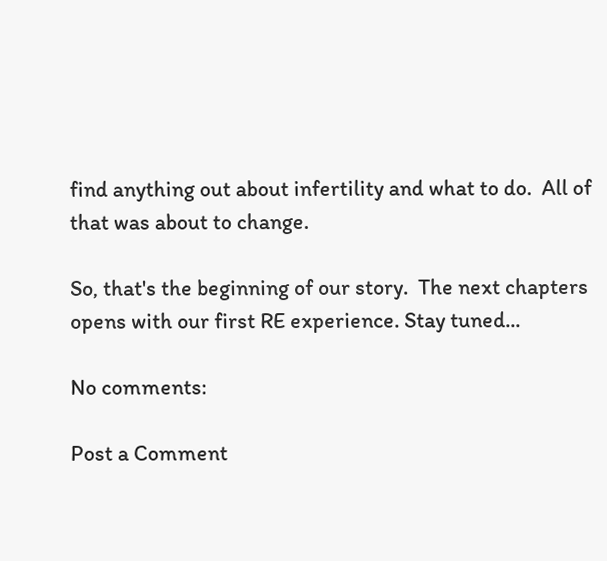find anything out about infertility and what to do.  All of that was about to change.

So, that's the beginning of our story.  The next chapters opens with our first RE experience. Stay tuned...

No comments:

Post a Comment